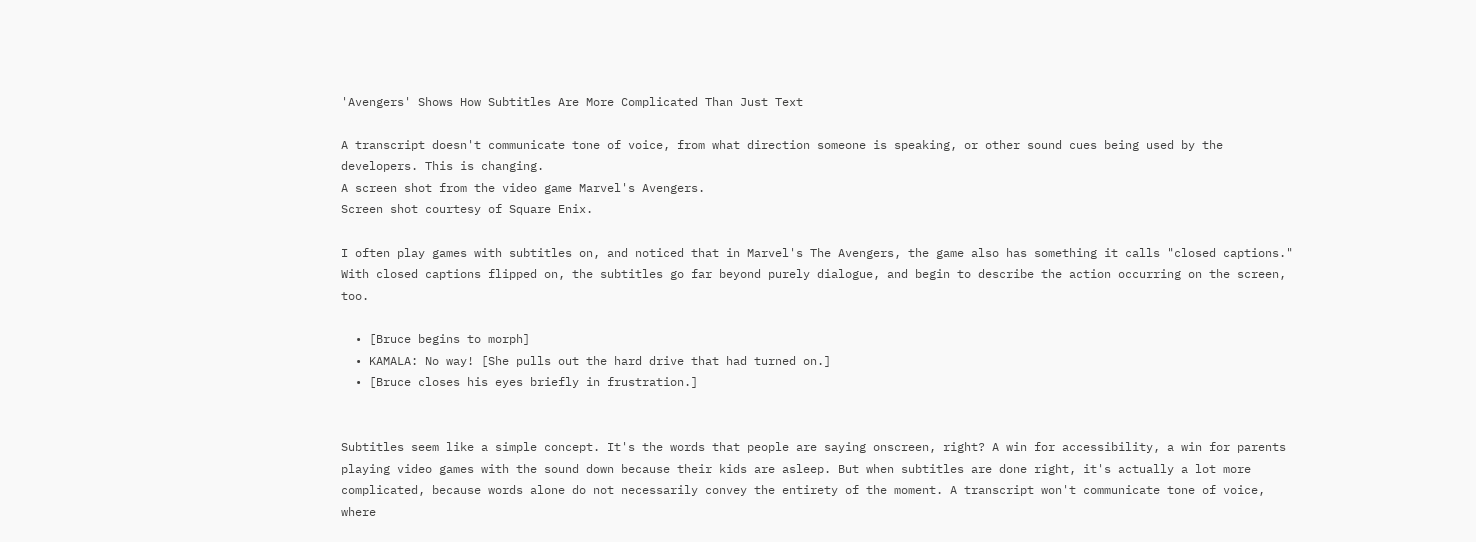'Avengers' Shows How Subtitles Are More Complicated Than Just Text

A transcript doesn't communicate tone of voice, from what direction someone is speaking, or other sound cues being used by the developers. This is changing.
A screen shot from the video game Marvel's Avengers.
Screen shot courtesy of Square Enix.

I often play games with subtitles on, and noticed that in Marvel's The Avengers, the game also has something it calls "closed captions." With closed captions flipped on, the subtitles go far beyond purely dialogue, and begin to describe the action occurring on the screen, too.

  • [Bruce begins to morph]
  • KAMALA: No way! [She pulls out the hard drive that had turned on.]
  • [Bruce closes his eyes briefly in frustration.]


Subtitles seem like a simple concept. It's the words that people are saying onscreen, right? A win for accessibility, a win for parents playing video games with the sound down because their kids are asleep. But when subtitles are done right, it's actually a lot more complicated, because words alone do not necessarily convey the entirety of the moment. A transcript won't communicate tone of voice, where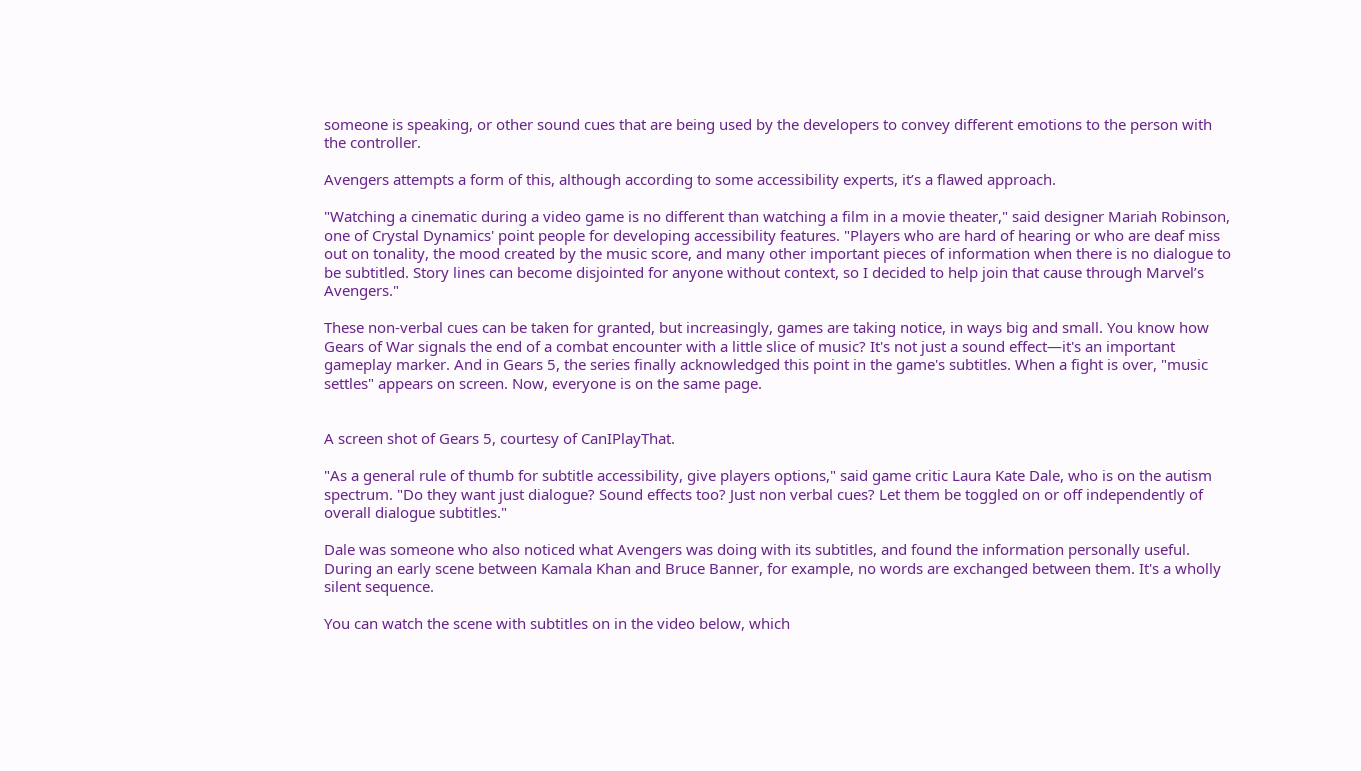someone is speaking, or other sound cues that are being used by the developers to convey different emotions to the person with the controller.

Avengers attempts a form of this, although according to some accessibility experts, it’s a flawed approach.

"Watching a cinematic during a video game is no different than watching a film in a movie theater," said designer Mariah Robinson, one of Crystal Dynamics' point people for developing accessibility features. "Players who are hard of hearing or who are deaf miss out on tonality, the mood created by the music score, and many other important pieces of information when there is no dialogue to be subtitled. Story lines can become disjointed for anyone without context, so I decided to help join that cause through Marvel’s Avengers."

These non-verbal cues can be taken for granted, but increasingly, games are taking notice, in ways big and small. You know how Gears of War signals the end of a combat encounter with a little slice of music? It's not just a sound effect—it's an important gameplay marker. And in Gears 5, the series finally acknowledged this point in the game's subtitles. When a fight is over, "music settles" appears on screen. Now, everyone is on the same page.


A screen shot of Gears 5, courtesy of CanIPlayThat.

"As a general rule of thumb for subtitle accessibility, give players options," said game critic Laura Kate Dale, who is on the autism spectrum. "Do they want just dialogue? Sound effects too? Just non verbal cues? Let them be toggled on or off independently of overall dialogue subtitles."

Dale was someone who also noticed what Avengers was doing with its subtitles, and found the information personally useful. During an early scene between Kamala Khan and Bruce Banner, for example, no words are exchanged between them. It's a wholly silent sequence.

You can watch the scene with subtitles on in the video below, which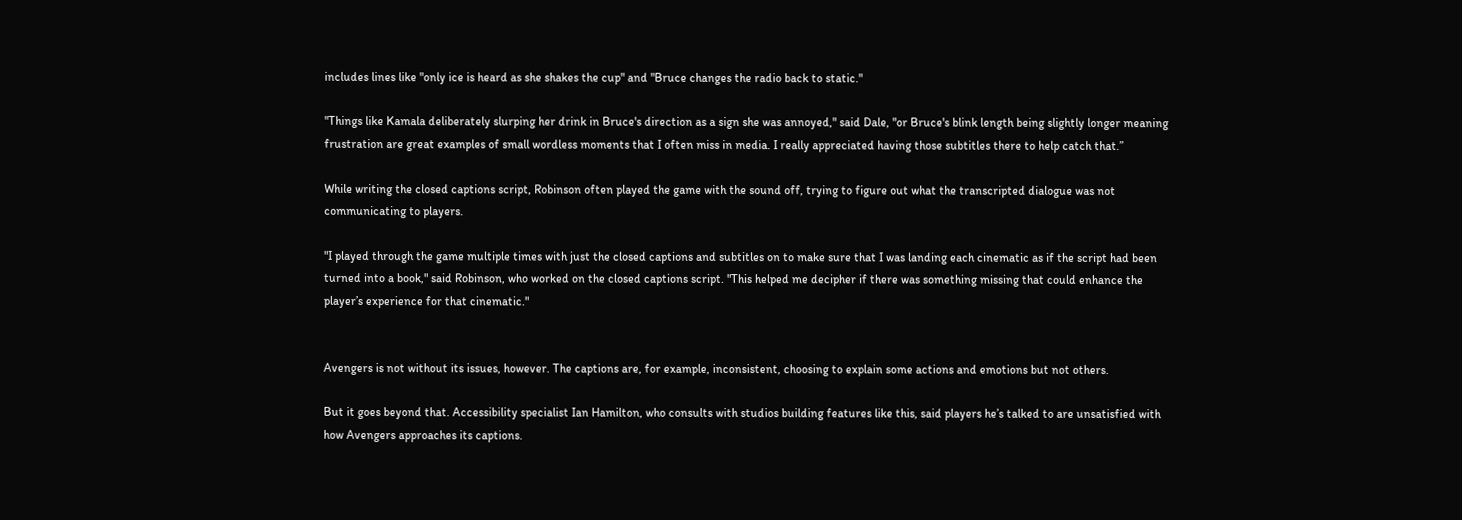includes lines like "only ice is heard as she shakes the cup" and "Bruce changes the radio back to static."

"Things like Kamala deliberately slurping her drink in Bruce's direction as a sign she was annoyed," said Dale, "or Bruce's blink length being slightly longer meaning frustration are great examples of small wordless moments that I often miss in media. I really appreciated having those subtitles there to help catch that.”

While writing the closed captions script, Robinson often played the game with the sound off, trying to figure out what the transcripted dialogue was not communicating to players.

"I played through the game multiple times with just the closed captions and subtitles on to make sure that I was landing each cinematic as if the script had been turned into a book," said Robinson, who worked on the closed captions script. "This helped me decipher if there was something missing that could enhance the player’s experience for that cinematic."


Avengers is not without its issues, however. The captions are, for example, inconsistent, choosing to explain some actions and emotions but not others.

But it goes beyond that. Accessibility specialist Ian Hamilton, who consults with studios building features like this, said players he’s talked to are unsatisfied with how Avengers approaches its captions.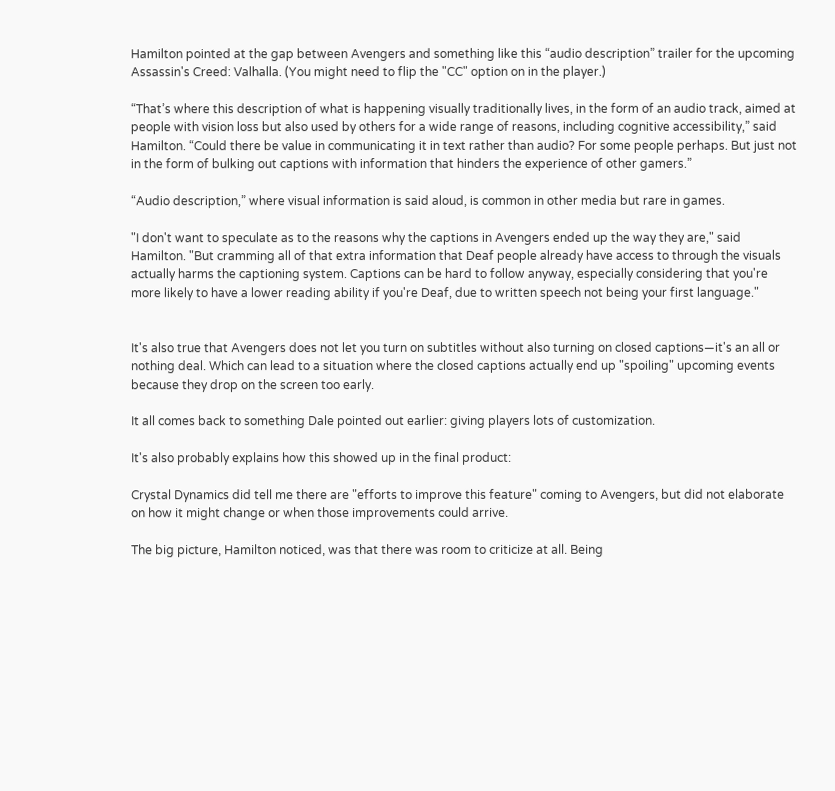Hamilton pointed at the gap between Avengers and something like this “audio description” trailer for the upcoming Assassin's Creed: Valhalla. (You might need to flip the "CC" option on in the player.)

“That’s where this description of what is happening visually traditionally lives, in the form of an audio track, aimed at people with vision loss but also used by others for a wide range of reasons, including cognitive accessibility,” said Hamilton. “Could there be value in communicating it in text rather than audio? For some people perhaps. But just not in the form of bulking out captions with information that hinders the experience of other gamers.”

“Audio description,” where visual information is said aloud, is common in other media but rare in games.

"I don't want to speculate as to the reasons why the captions in Avengers ended up the way they are," said Hamilton. "But cramming all of that extra information that Deaf people already have access to through the visuals actually harms the captioning system. Captions can be hard to follow anyway, especially considering that you're more likely to have a lower reading ability if you're Deaf, due to written speech not being your first language."


It's also true that Avengers does not let you turn on subtitles without also turning on closed captions—it's an all or nothing deal. Which can lead to a situation where the closed captions actually end up "spoiling" upcoming events because they drop on the screen too early.

It all comes back to something Dale pointed out earlier: giving players lots of customization.

It's also probably explains how this showed up in the final product:

Crystal Dynamics did tell me there are "efforts to improve this feature" coming to Avengers, but did not elaborate on how it might change or when those improvements could arrive.

The big picture, Hamilton noticed, was that there was room to criticize at all. Being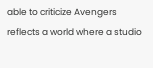able to criticize Avengers reflects a world where a studio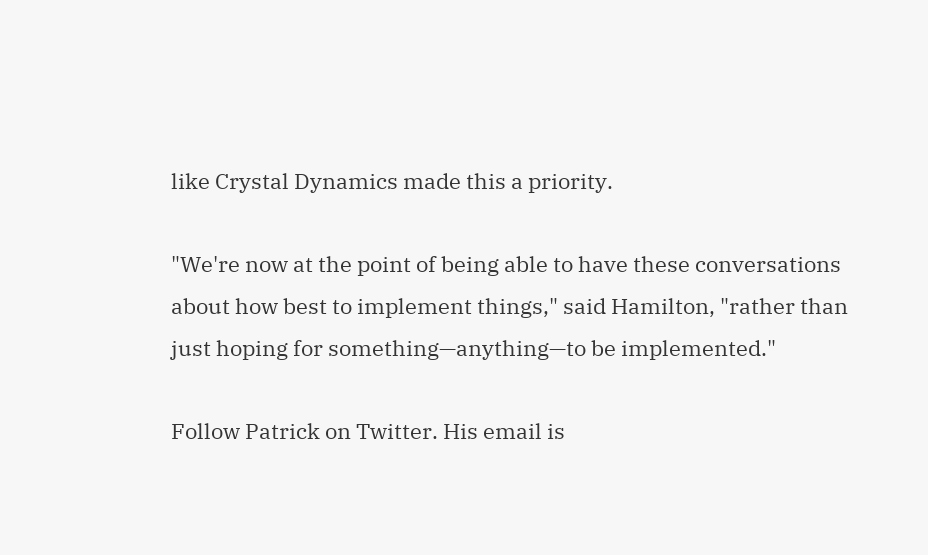like Crystal Dynamics made this a priority.

"We're now at the point of being able to have these conversations about how best to implement things," said Hamilton, "rather than just hoping for something—anything—to be implemented."

Follow Patrick on Twitter. His email is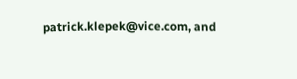patrick.klepek@vice.com, and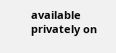available privately on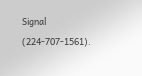Signal (224-707-1561).